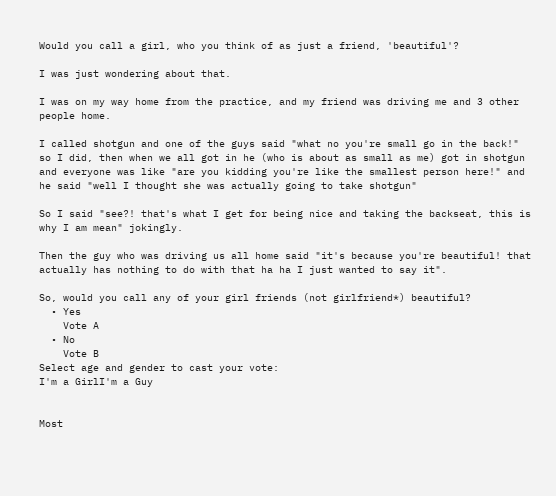Would you call a girl, who you think of as just a friend, 'beautiful'?

I was just wondering about that.

I was on my way home from the practice, and my friend was driving me and 3 other people home.

I called shotgun and one of the guys said "what no you're small go in the back!" so I did, then when we all got in he (who is about as small as me) got in shotgun and everyone was like "are you kidding you're like the smallest person here!" and he said "well I thought she was actually going to take shotgun"

So I said "see?! that's what I get for being nice and taking the backseat, this is why I am mean" jokingly.

Then the guy who was driving us all home said "it's because you're beautiful! that actually has nothing to do with that ha ha I just wanted to say it".

So, would you call any of your girl friends (not girlfriend*) beautiful?
  • Yes
    Vote A
  • No
    Vote B
Select age and gender to cast your vote:
I'm a GirlI'm a Guy


Most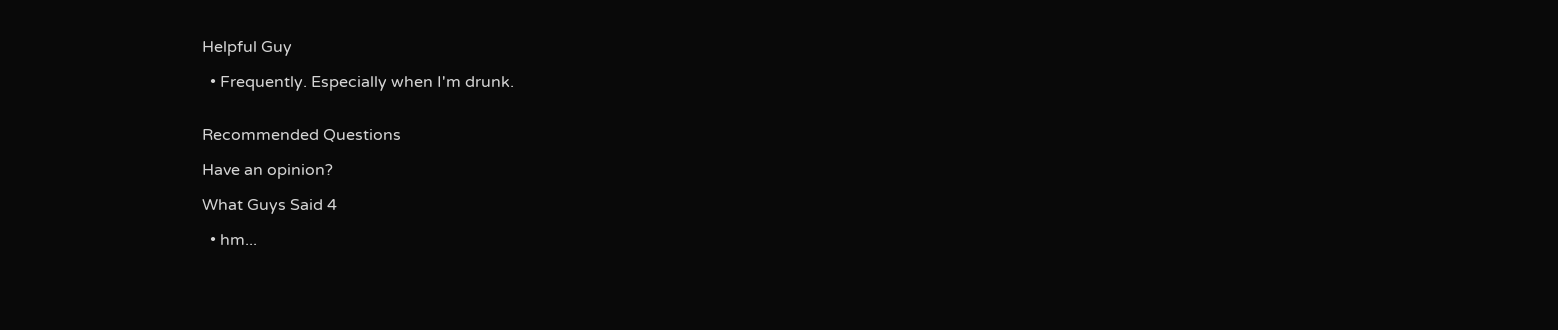Helpful Guy

  • Frequently. Especially when I'm drunk.


Recommended Questions

Have an opinion?

What Guys Said 4

  • hm...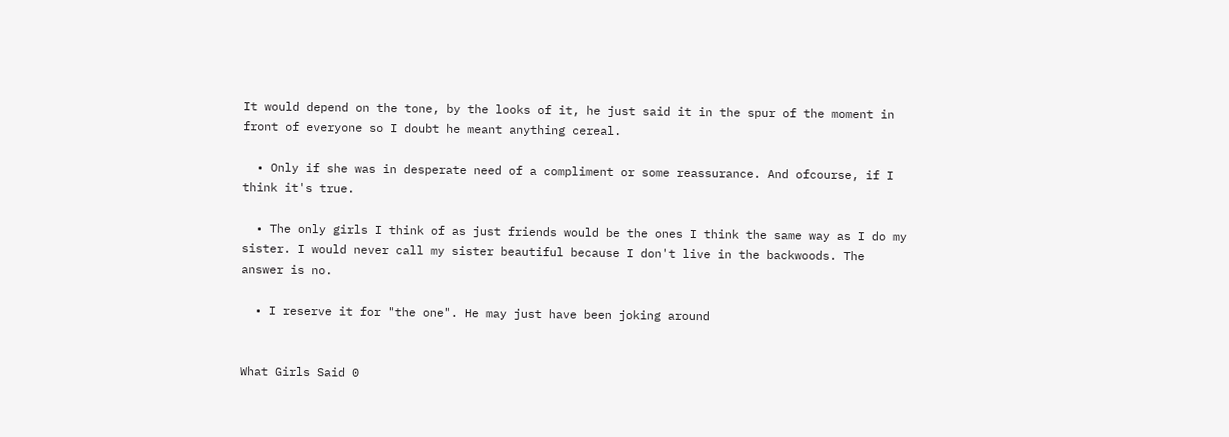It would depend on the tone, by the looks of it, he just said it in the spur of the moment in front of everyone so I doubt he meant anything cereal.

  • Only if she was in desperate need of a compliment or some reassurance. And ofcourse, if I think it's true.

  • The only girls I think of as just friends would be the ones I think the same way as I do my sister. I would never call my sister beautiful because I don't live in the backwoods. The answer is no.

  • I reserve it for "the one". He may just have been joking around


What Girls Said 0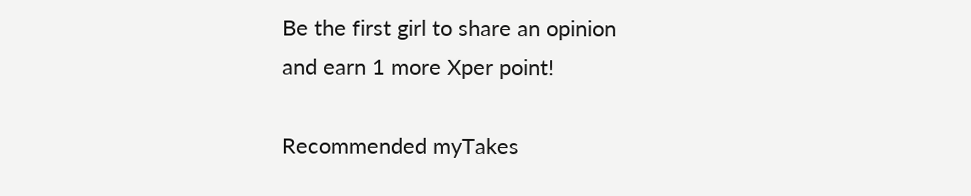Be the first girl to share an opinion
and earn 1 more Xper point!

Recommended myTakes